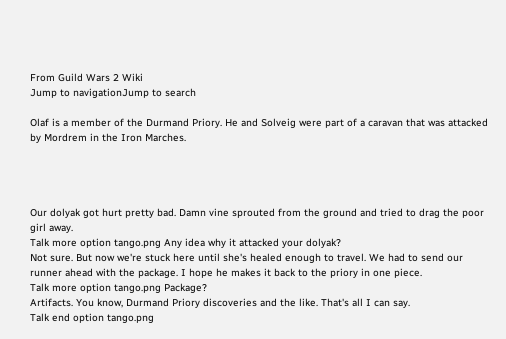From Guild Wars 2 Wiki
Jump to navigationJump to search

Olaf is a member of the Durmand Priory. He and Solveig were part of a caravan that was attacked by Mordrem in the Iron Marches.




Our dolyak got hurt pretty bad. Damn vine sprouted from the ground and tried to drag the poor girl away.
Talk more option tango.png Any idea why it attacked your dolyak?
Not sure. But now we're stuck here until she's healed enough to travel. We had to send our runner ahead with the package. I hope he makes it back to the priory in one piece.
Talk more option tango.png Package?
Artifacts. You know, Durmand Priory discoveries and the like. That's all I can say.
Talk end option tango.png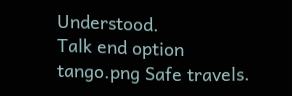Understood.
Talk end option tango.png Safe travels.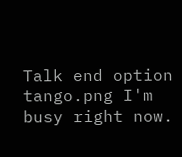Talk end option tango.png I'm busy right now.